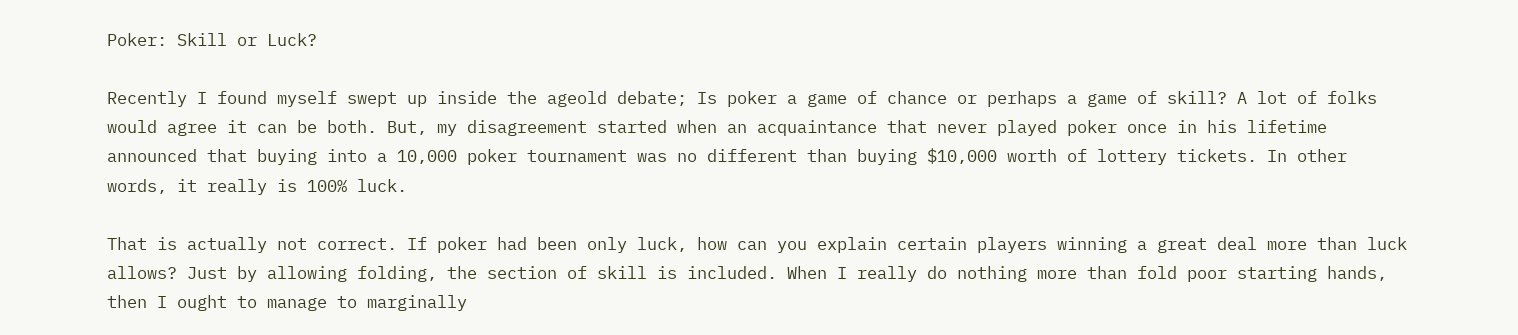Poker: Skill or Luck?

Recently I found myself swept up inside the ageold debate; Is poker a game of chance or perhaps a game of skill? A lot of folks would agree it can be both. But, my disagreement started when an acquaintance that never played poker once in his lifetime announced that buying into a 10,000 poker tournament was no different than buying $10,000 worth of lottery tickets. In other words, it really is 100% luck.

That is actually not correct. If poker had been only luck, how can you explain certain players winning a great deal more than luck allows? Just by allowing folding, the section of skill is included. When I really do nothing more than fold poor starting hands, then I ought to manage to marginally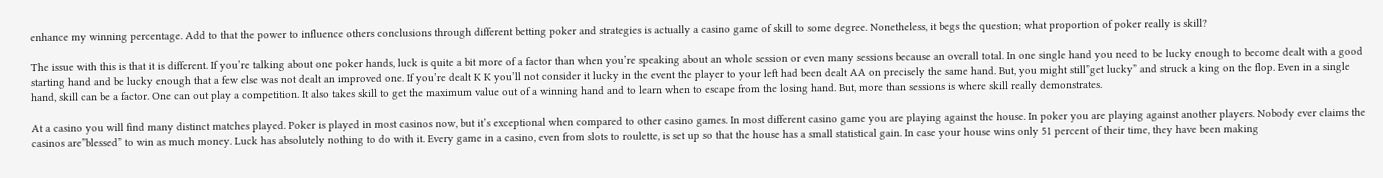enhance my winning percentage. Add to that the power to influence others conclusions through different betting poker and strategies is actually a casino game of skill to some degree. Nonetheless, it begs the question; what proportion of poker really is skill?

The issue with this is that it is different. If you’re talking about one poker hands, luck is quite a bit more of a factor than when you’re speaking about an whole session or even many sessions because an overall total. In one single hand you need to be lucky enough to become dealt with a good starting hand and be lucky enough that a few else was not dealt an improved one. If you’re dealt K K you’ll not consider it lucky in the event the player to your left had been dealt AA on precisely the same hand. But, you might still”get lucky” and struck a king on the flop. Even in a single hand, skill can be a factor. One can out play a competition. It also takes skill to get the maximum value out of a winning hand and to learn when to escape from the losing hand. But, more than sessions is where skill really demonstrates.

At a casino you will find many distinct matches played. Poker is played in most casinos now, but it’s exceptional when compared to other casino games. In most different casino game you are playing against the house. In poker you are playing against another players. Nobody ever claims the casinos are”blessed” to win as much money. Luck has absolutely nothing to do with it. Every game in a casino, even from slots to roulette, is set up so that the house has a small statistical gain. In case your house wins only 51 percent of their time, they have been making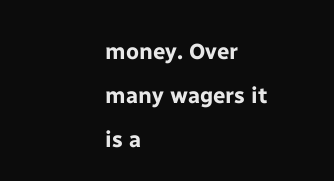money. Over many wagers it is a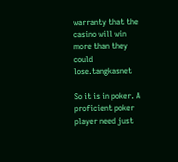warranty that the casino will win more than they could lose.tangkasnet

So it is in poker. A proficient poker player need just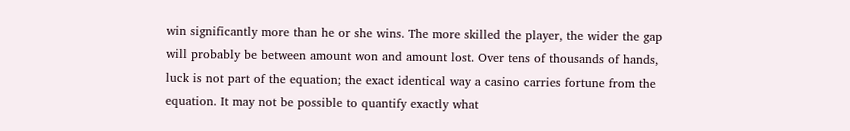win significantly more than he or she wins. The more skilled the player, the wider the gap will probably be between amount won and amount lost. Over tens of thousands of hands, luck is not part of the equation; the exact identical way a casino carries fortune from the equation. It may not be possible to quantify exactly what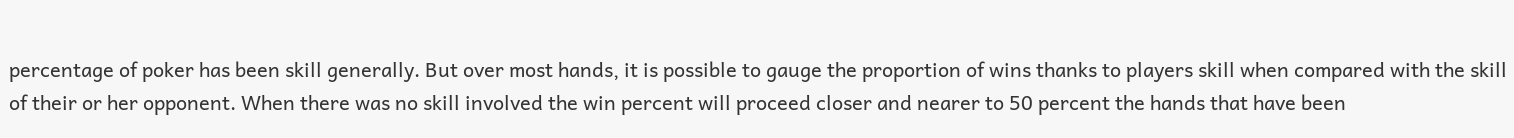percentage of poker has been skill generally. But over most hands, it is possible to gauge the proportion of wins thanks to players skill when compared with the skill of their or her opponent. When there was no skill involved the win percent will proceed closer and nearer to 50 percent the hands that have been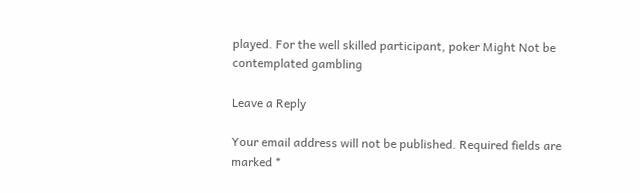played. For the well skilled participant, poker Might Not be contemplated gambling

Leave a Reply

Your email address will not be published. Required fields are marked *